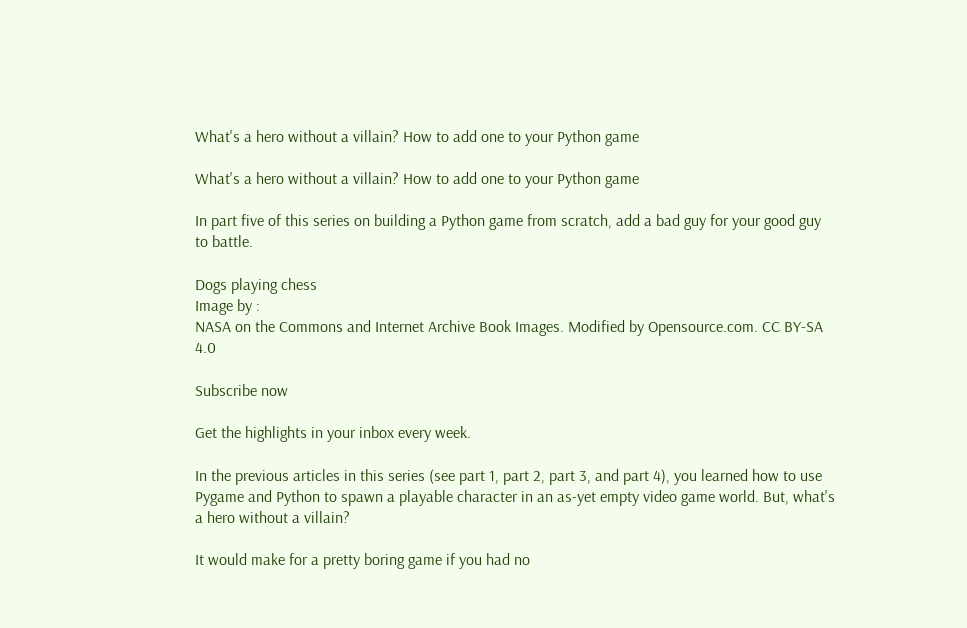What's a hero without a villain? How to add one to your Python game

What's a hero without a villain? How to add one to your Python game

In part five of this series on building a Python game from scratch, add a bad guy for your good guy to battle.

Dogs playing chess
Image by :
NASA on the Commons and Internet Archive Book Images. Modified by Opensource.com. CC BY-SA 4.0

Subscribe now

Get the highlights in your inbox every week.

In the previous articles in this series (see part 1, part 2, part 3, and part 4), you learned how to use Pygame and Python to spawn a playable character in an as-yet empty video game world. But, what's a hero without a villain?

It would make for a pretty boring game if you had no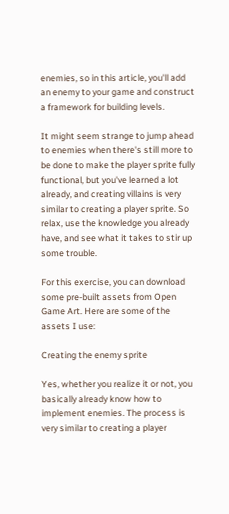enemies, so in this article, you'll add an enemy to your game and construct a framework for building levels.

It might seem strange to jump ahead to enemies when there's still more to be done to make the player sprite fully functional, but you've learned a lot already, and creating villains is very similar to creating a player sprite. So relax, use the knowledge you already have, and see what it takes to stir up some trouble.

For this exercise, you can download some pre-built assets from Open Game Art. Here are some of the assets I use:

Creating the enemy sprite

Yes, whether you realize it or not, you basically already know how to implement enemies. The process is very similar to creating a player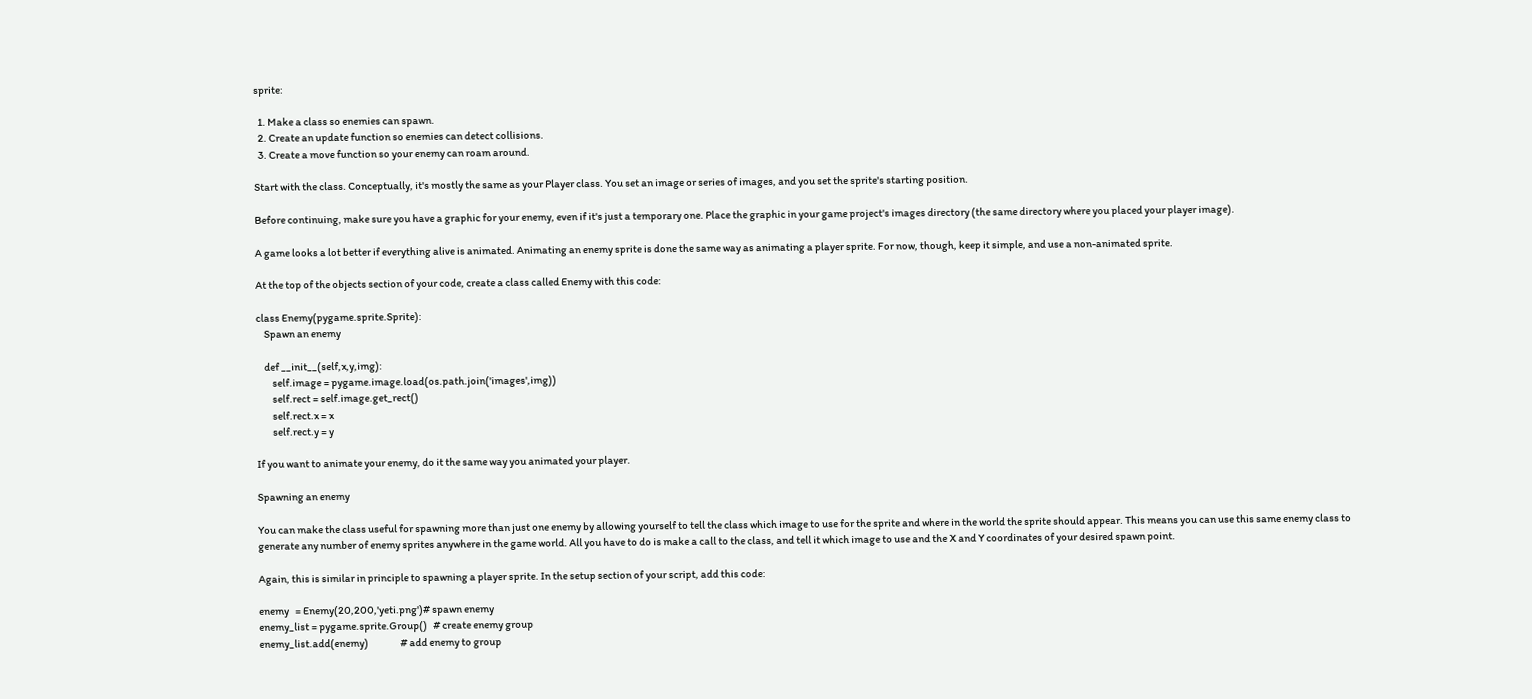sprite:

  1. Make a class so enemies can spawn.
  2. Create an update function so enemies can detect collisions.
  3. Create a move function so your enemy can roam around.

Start with the class. Conceptually, it's mostly the same as your Player class. You set an image or series of images, and you set the sprite's starting position.

Before continuing, make sure you have a graphic for your enemy, even if it's just a temporary one. Place the graphic in your game project's images directory (the same directory where you placed your player image).

A game looks a lot better if everything alive is animated. Animating an enemy sprite is done the same way as animating a player sprite. For now, though, keep it simple, and use a non-animated sprite.

At the top of the objects section of your code, create a class called Enemy with this code:

class Enemy(pygame.sprite.Sprite):
    Spawn an enemy

    def __init__(self,x,y,img):
        self.image = pygame.image.load(os.path.join('images',img))
        self.rect = self.image.get_rect()
        self.rect.x = x
        self.rect.y = y

If you want to animate your enemy, do it the same way you animated your player.

Spawning an enemy

You can make the class useful for spawning more than just one enemy by allowing yourself to tell the class which image to use for the sprite and where in the world the sprite should appear. This means you can use this same enemy class to generate any number of enemy sprites anywhere in the game world. All you have to do is make a call to the class, and tell it which image to use and the X and Y coordinates of your desired spawn point.

Again, this is similar in principle to spawning a player sprite. In the setup section of your script, add this code:

enemy   = Enemy(20,200,'yeti.png')# spawn enemy
enemy_list = pygame.sprite.Group()   # create enemy group
enemy_list.add(enemy)                # add enemy to group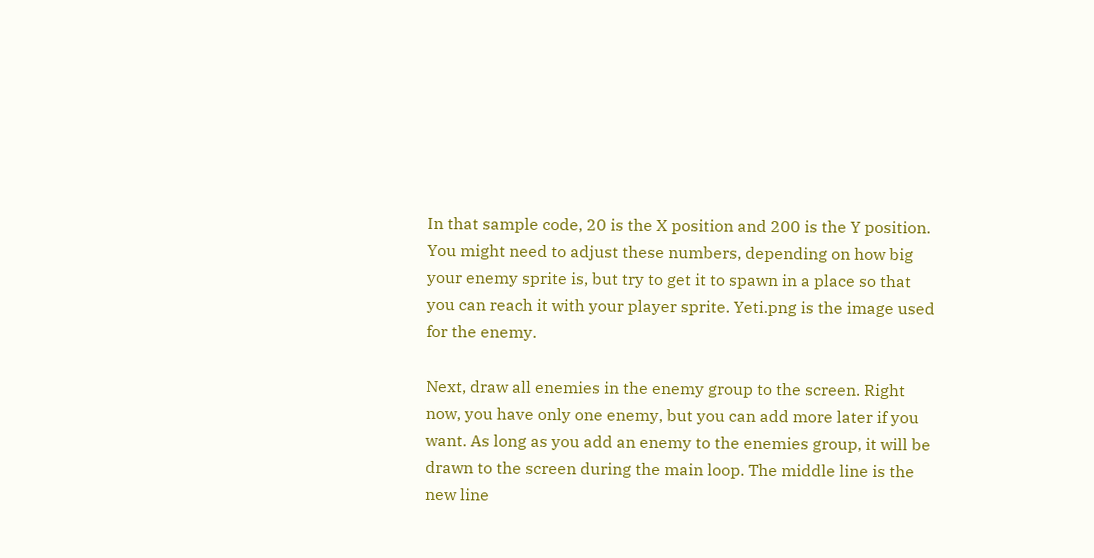In that sample code, 20 is the X position and 200 is the Y position. You might need to adjust these numbers, depending on how big your enemy sprite is, but try to get it to spawn in a place so that you can reach it with your player sprite. Yeti.png is the image used for the enemy.

Next, draw all enemies in the enemy group to the screen. Right now, you have only one enemy, but you can add more later if you want. As long as you add an enemy to the enemies group, it will be drawn to the screen during the main loop. The middle line is the new line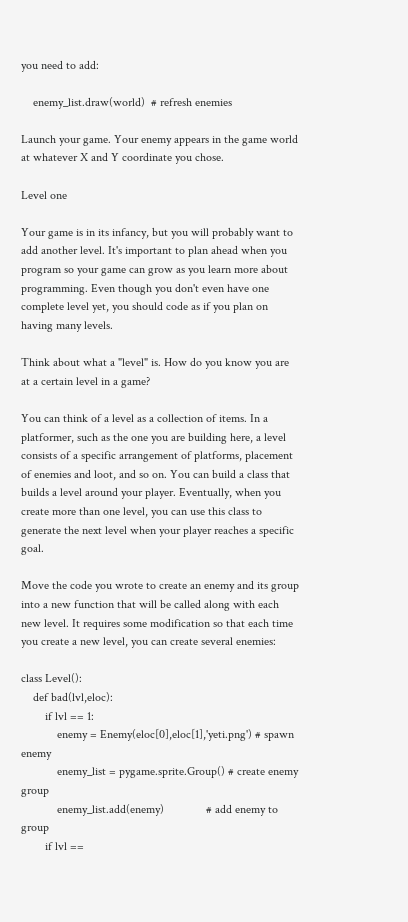you need to add:

    enemy_list.draw(world)  # refresh enemies

Launch your game. Your enemy appears in the game world at whatever X and Y coordinate you chose.

Level one

Your game is in its infancy, but you will probably want to add another level. It's important to plan ahead when you program so your game can grow as you learn more about programming. Even though you don't even have one complete level yet, you should code as if you plan on having many levels.

Think about what a "level" is. How do you know you are at a certain level in a game?

You can think of a level as a collection of items. In a platformer, such as the one you are building here, a level consists of a specific arrangement of platforms, placement of enemies and loot, and so on. You can build a class that builds a level around your player. Eventually, when you create more than one level, you can use this class to generate the next level when your player reaches a specific goal.

Move the code you wrote to create an enemy and its group into a new function that will be called along with each new level. It requires some modification so that each time you create a new level, you can create several enemies:

class Level():
    def bad(lvl,eloc):
        if lvl == 1:
            enemy = Enemy(eloc[0],eloc[1],'yeti.png') # spawn enemy
            enemy_list = pygame.sprite.Group() # create enemy group
            enemy_list.add(enemy)              # add enemy to group
        if lvl ==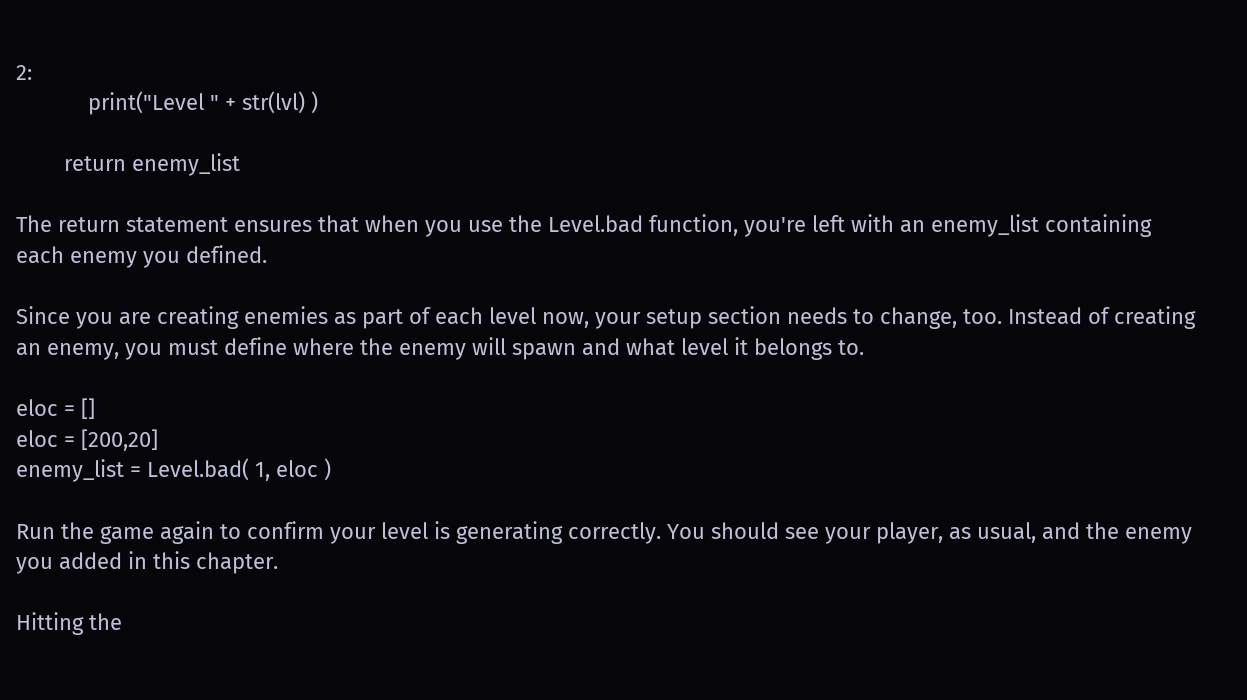2:
            print("Level " + str(lvl) )

        return enemy_list

The return statement ensures that when you use the Level.bad function, you're left with an enemy_list containing each enemy you defined.

Since you are creating enemies as part of each level now, your setup section needs to change, too. Instead of creating an enemy, you must define where the enemy will spawn and what level it belongs to.

eloc = []
eloc = [200,20]
enemy_list = Level.bad( 1, eloc )

Run the game again to confirm your level is generating correctly. You should see your player, as usual, and the enemy you added in this chapter.

Hitting the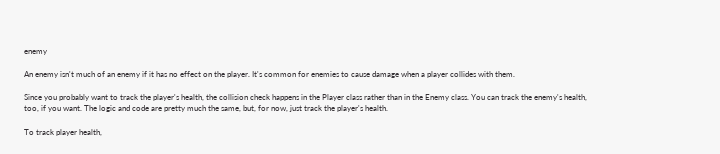enemy

An enemy isn't much of an enemy if it has no effect on the player. It's common for enemies to cause damage when a player collides with them.

Since you probably want to track the player's health, the collision check happens in the Player class rather than in the Enemy class. You can track the enemy's health, too, if you want. The logic and code are pretty much the same, but, for now, just track the player's health.

To track player health,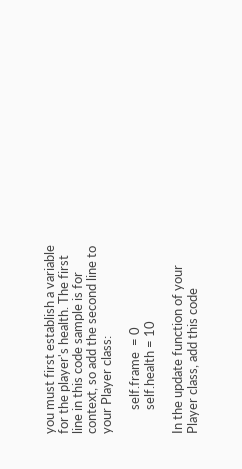you must first establish a variable for the player's health. The first line in this code sample is for context, so add the second line to your Player class:

        self.frame  = 0
        self.health = 10

In the update function of your Player class, add this code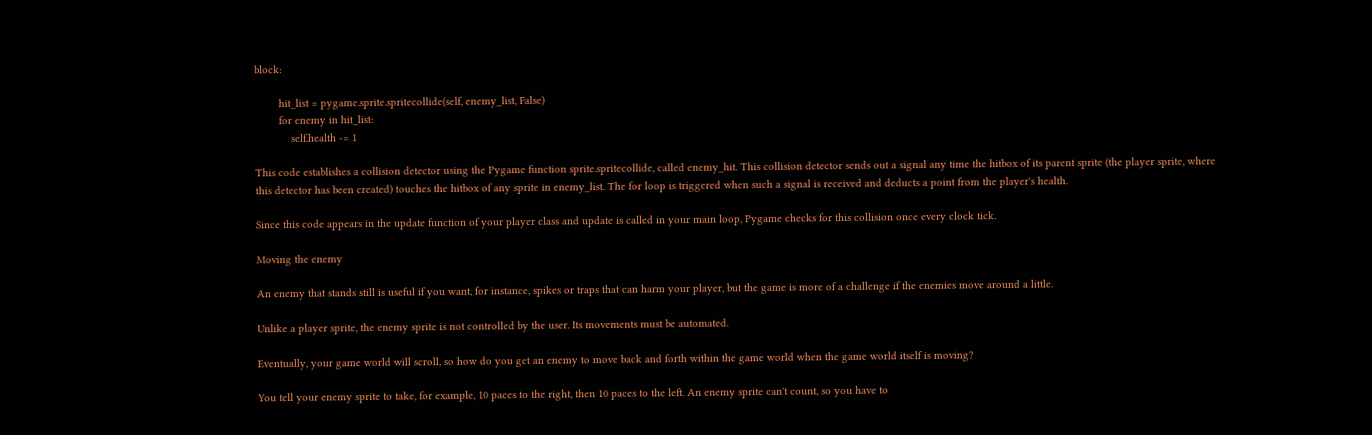block:

        hit_list = pygame.sprite.spritecollide(self, enemy_list, False)
        for enemy in hit_list:
            self.health -= 1

This code establishes a collision detector using the Pygame function sprite.spritecollide, called enemy_hit. This collision detector sends out a signal any time the hitbox of its parent sprite (the player sprite, where this detector has been created) touches the hitbox of any sprite in enemy_list. The for loop is triggered when such a signal is received and deducts a point from the player's health.

Since this code appears in the update function of your player class and update is called in your main loop, Pygame checks for this collision once every clock tick.

Moving the enemy

An enemy that stands still is useful if you want, for instance, spikes or traps that can harm your player, but the game is more of a challenge if the enemies move around a little.

Unlike a player sprite, the enemy sprite is not controlled by the user. Its movements must be automated.

Eventually, your game world will scroll, so how do you get an enemy to move back and forth within the game world when the game world itself is moving?

You tell your enemy sprite to take, for example, 10 paces to the right, then 10 paces to the left. An enemy sprite can't count, so you have to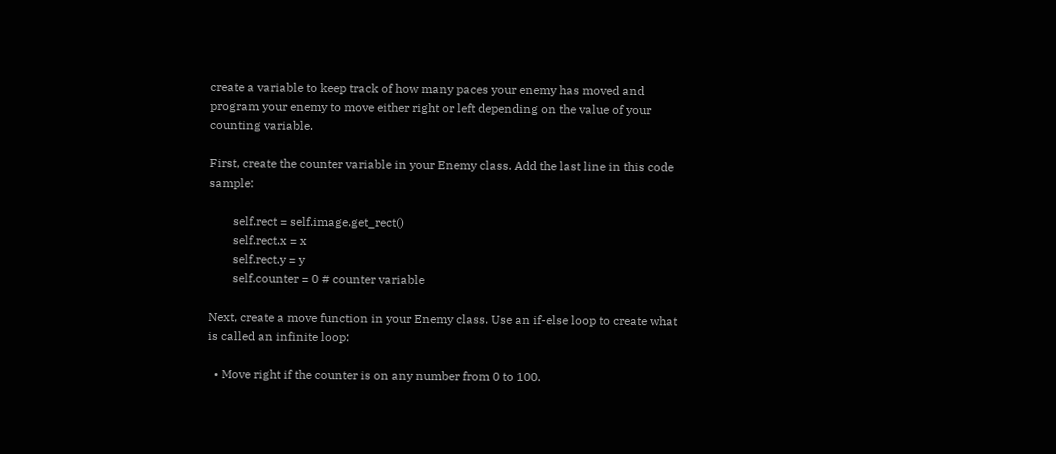create a variable to keep track of how many paces your enemy has moved and program your enemy to move either right or left depending on the value of your counting variable.

First, create the counter variable in your Enemy class. Add the last line in this code sample:

        self.rect = self.image.get_rect()
        self.rect.x = x
        self.rect.y = y
        self.counter = 0 # counter variable

Next, create a move function in your Enemy class. Use an if-else loop to create what is called an infinite loop:

  • Move right if the counter is on any number from 0 to 100.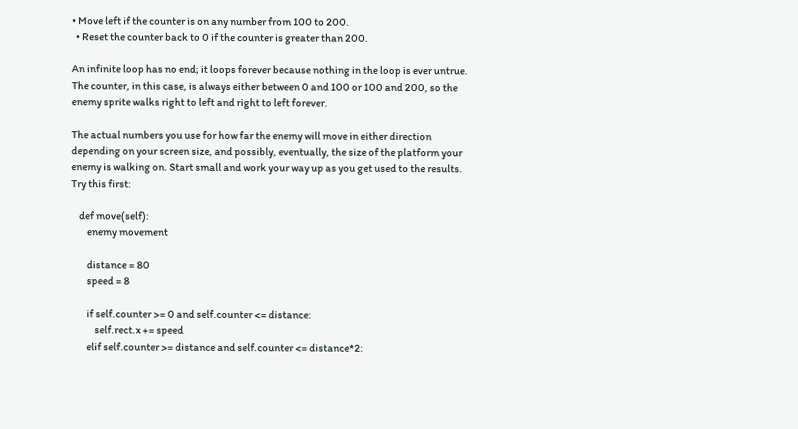• Move left if the counter is on any number from 100 to 200.
  • Reset the counter back to 0 if the counter is greater than 200.

An infinite loop has no end; it loops forever because nothing in the loop is ever untrue. The counter, in this case, is always either between 0 and 100 or 100 and 200, so the enemy sprite walks right to left and right to left forever.

The actual numbers you use for how far the enemy will move in either direction depending on your screen size, and possibly, eventually, the size of the platform your enemy is walking on. Start small and work your way up as you get used to the results. Try this first:

    def move(self):
        enemy movement

        distance = 80
        speed = 8

        if self.counter >= 0 and self.counter <= distance:
            self.rect.x += speed
        elif self.counter >= distance and self.counter <= distance*2: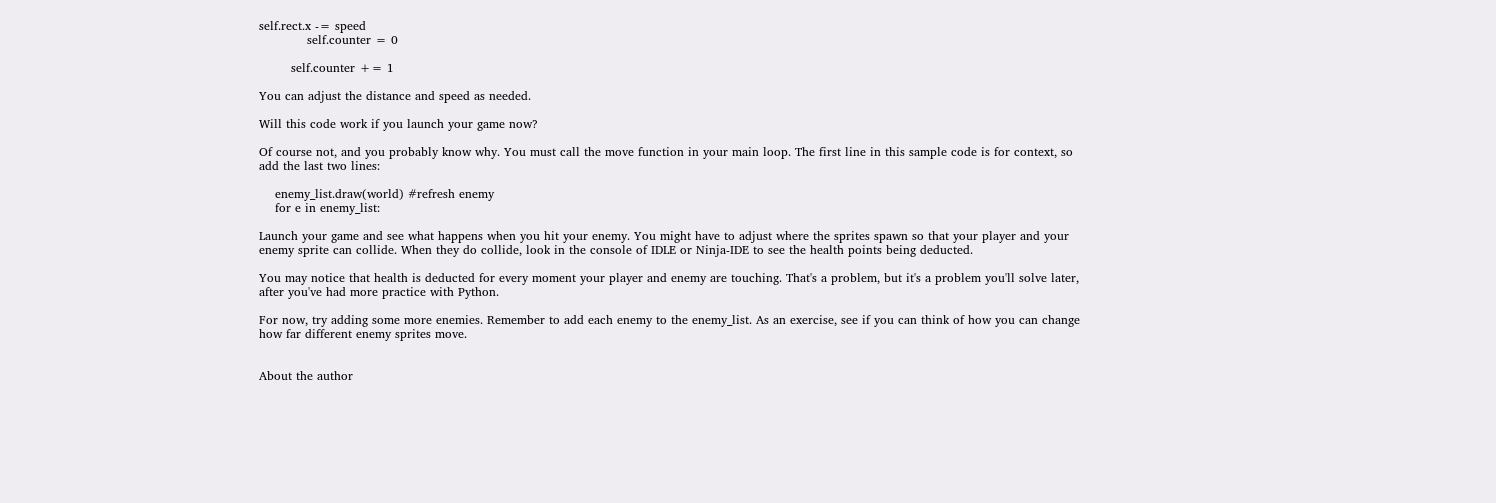self.rect.x -= speed
            self.counter = 0

        self.counter += 1

You can adjust the distance and speed as needed.

Will this code work if you launch your game now?

Of course not, and you probably know why. You must call the move function in your main loop. The first line in this sample code is for context, so add the last two lines:

    enemy_list.draw(world) #refresh enemy
    for e in enemy_list:

Launch your game and see what happens when you hit your enemy. You might have to adjust where the sprites spawn so that your player and your enemy sprite can collide. When they do collide, look in the console of IDLE or Ninja-IDE to see the health points being deducted.

You may notice that health is deducted for every moment your player and enemy are touching. That's a problem, but it's a problem you'll solve later, after you've had more practice with Python.

For now, try adding some more enemies. Remember to add each enemy to the enemy_list. As an exercise, see if you can think of how you can change how far different enemy sprites move.


About the author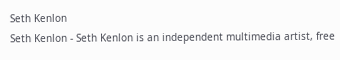Seth Kenlon
Seth Kenlon - Seth Kenlon is an independent multimedia artist, free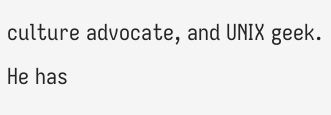culture advocate, and UNIX geek. He has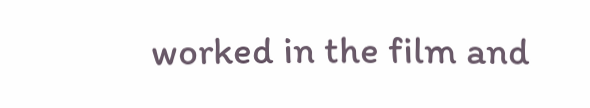worked in the film and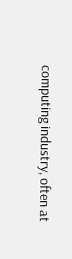computing industry, often at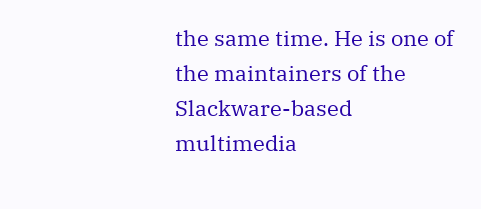the same time. He is one of the maintainers of the Slackware-based multimedia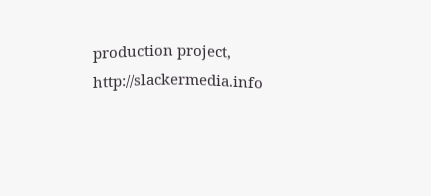production project, http://slackermedia.info